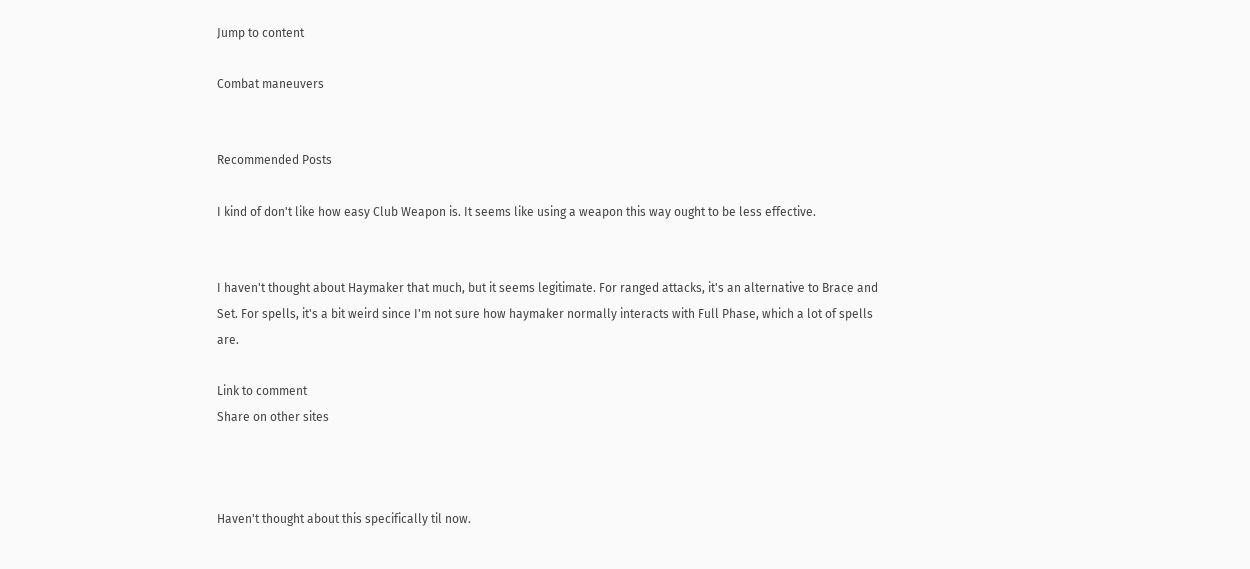Jump to content

Combat maneuvers


Recommended Posts

I kind of don't like how easy Club Weapon is. It seems like using a weapon this way ought to be less effective.


I haven't thought about Haymaker that much, but it seems legitimate. For ranged attacks, it's an alternative to Brace and Set. For spells, it's a bit weird since I'm not sure how haymaker normally interacts with Full Phase, which a lot of spells are.

Link to comment
Share on other sites



Haven't thought about this specifically til now.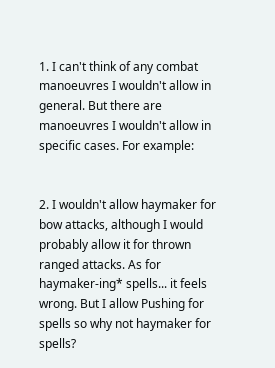1. I can't think of any combat manoeuvres I wouldn't allow in general. But there are manoeuvres I wouldn't allow in specific cases. For example:


2. I wouldn't allow haymaker for bow attacks, although I would probably allow it for thrown ranged attacks. As for haymaker-ing* spells... it feels wrong. But I allow Pushing for spells so why not haymaker for spells?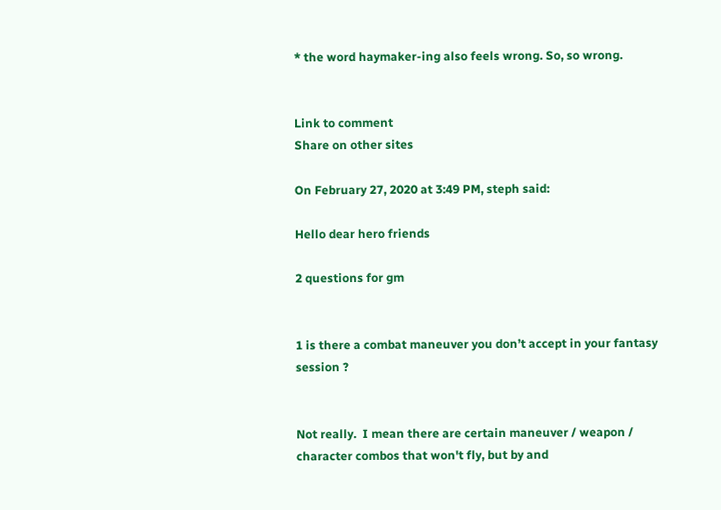* the word haymaker-ing also feels wrong. So, so wrong.


Link to comment
Share on other sites

On February 27, 2020 at 3:49 PM, steph said:

Hello dear hero friends

2 questions for gm


1 is there a combat maneuver you don’t accept in your fantasy session ?


Not really.  I mean there are certain maneuver / weapon / character combos that won't fly, but by and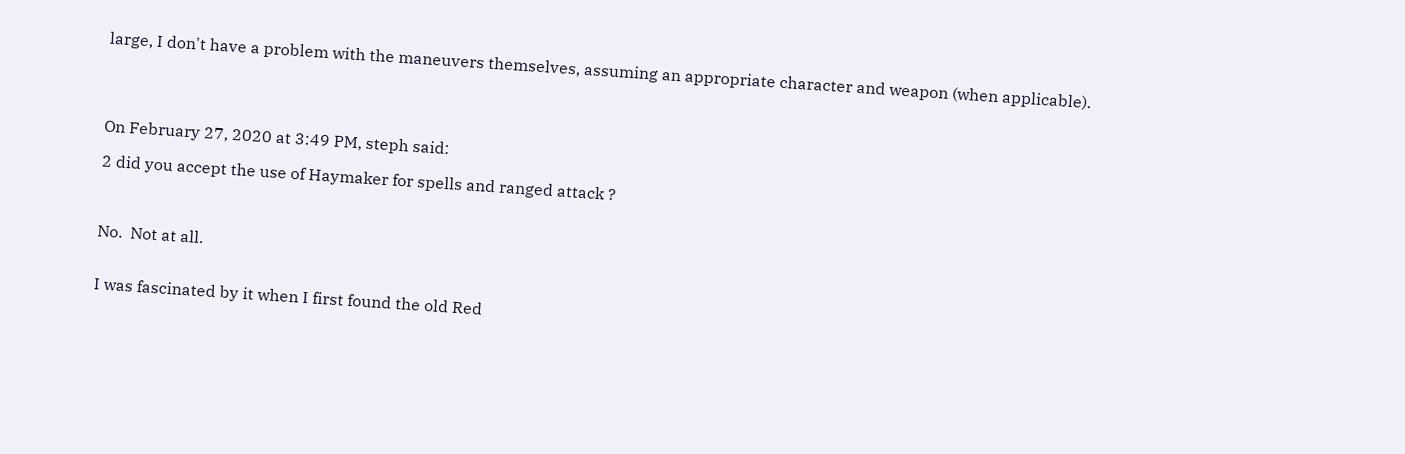large, I don't have a problem with the maneuvers themselves, assuming an appropriate character and weapon (when applicable).




On February 27, 2020 at 3:49 PM, steph said:

2 did you accept the use of Haymaker for spells and ranged attack ?



No.  Not at all.


I was fascinated by it when I first found the old Red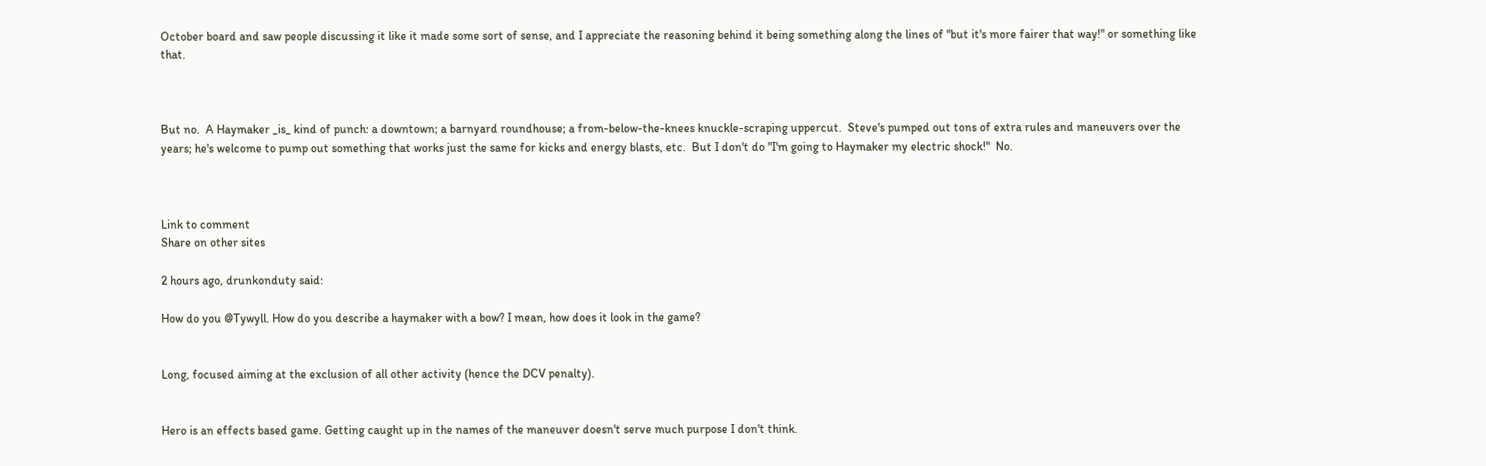October board and saw people discussing it like it made some sort of sense, and I appreciate the reasoning behind it being something along the lines of "but it's more fairer that way!" or something like that.



But no.  A Haymaker _is_ kind of punch: a downtown; a barnyard roundhouse; a from-below-the-knees knuckle-scraping uppercut.  Steve's pumped out tons of extra rules and maneuvers over the years; he's welcome to pump out something that works just the same for kicks and energy blasts, etc.  But I don't do "I'm going to Haymaker my electric shock!"  No.



Link to comment
Share on other sites

2 hours ago, drunkonduty said:

How do you @Tywyll. How do you describe a haymaker with a bow? I mean, how does it look in the game?


Long, focused aiming at the exclusion of all other activity (hence the DCV penalty).


Hero is an effects based game. Getting caught up in the names of the maneuver doesn't serve much purpose I don't think.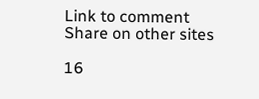Link to comment
Share on other sites

16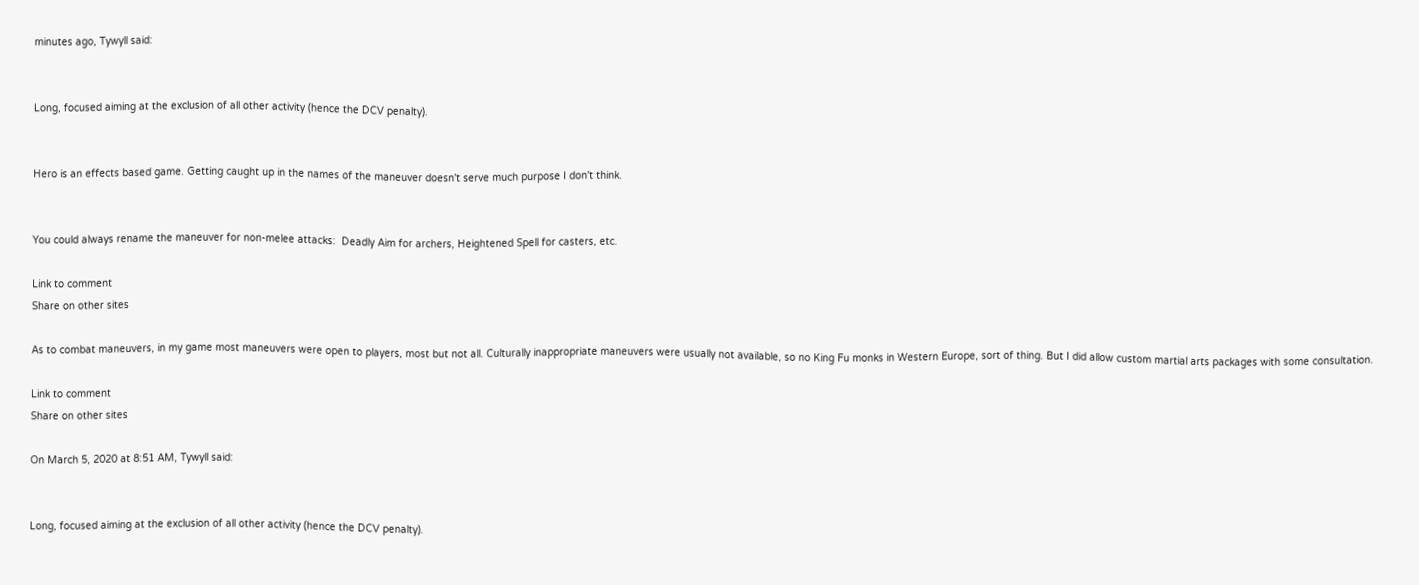minutes ago, Tywyll said:


Long, focused aiming at the exclusion of all other activity (hence the DCV penalty).


Hero is an effects based game. Getting caught up in the names of the maneuver doesn't serve much purpose I don't think.


You could always rename the maneuver for non-melee attacks:  Deadly Aim for archers, Heightened Spell for casters, etc.

Link to comment
Share on other sites

As to combat maneuvers, in my game most maneuvers were open to players, most but not all. Culturally inappropriate maneuvers were usually not available, so no King Fu monks in Western Europe, sort of thing. But I did allow custom martial arts packages with some consultation.

Link to comment
Share on other sites

On March 5, 2020 at 8:51 AM, Tywyll said:


Long, focused aiming at the exclusion of all other activity (hence the DCV penalty).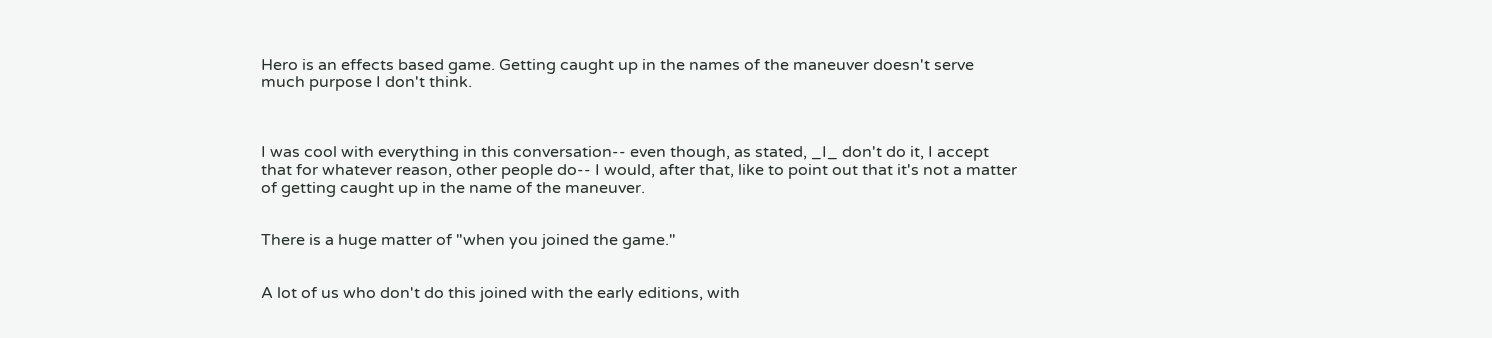Hero is an effects based game. Getting caught up in the names of the maneuver doesn't serve much purpose I don't think.



I was cool with everything in this conversation-- even though, as stated, _I_ don't do it, I accept that for whatever reason, other people do-- I would, after that, like to point out that it's not a matter of getting caught up in the name of the maneuver.


There is a huge matter of "when you joined the game."


A lot of us who don't do this joined with the early editions, with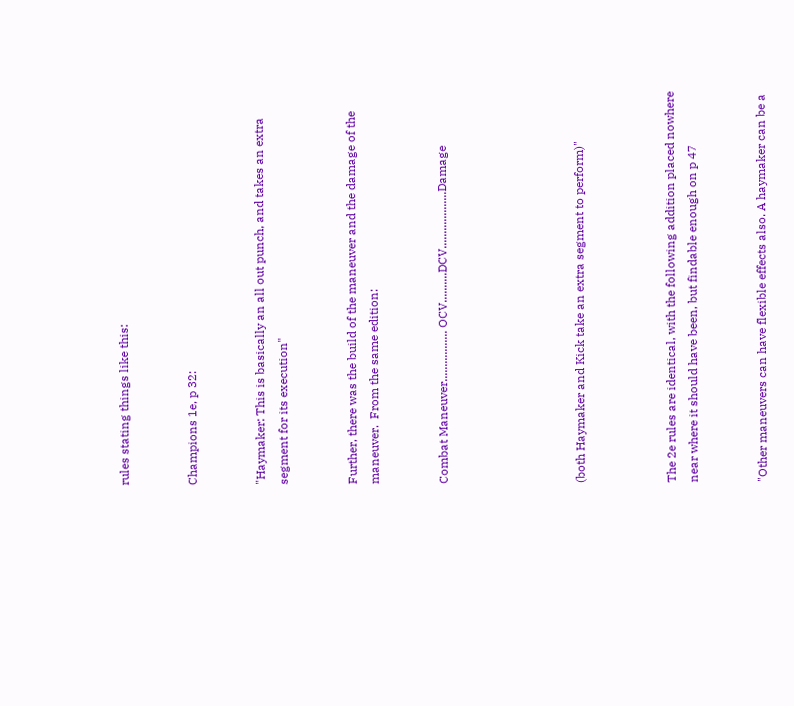rules stating things like this:


Champions 1e, p 32:


"Haymaker: This is basically an all out punch, and takes an extra segment for its execution"


Further, there was the build of the maneuver and the damage of the maneuver.  From the same edition:


Combat Maneuver................. OCV..........DCV...................Damage





(both Haymaker and Kick take an extra segment to perform)"



The 2e rules are identical, with the following addition placed nowhere near where it should have been, but findable enough on p 47


"Other maneuvers can have flexible effects also. A haymaker can be a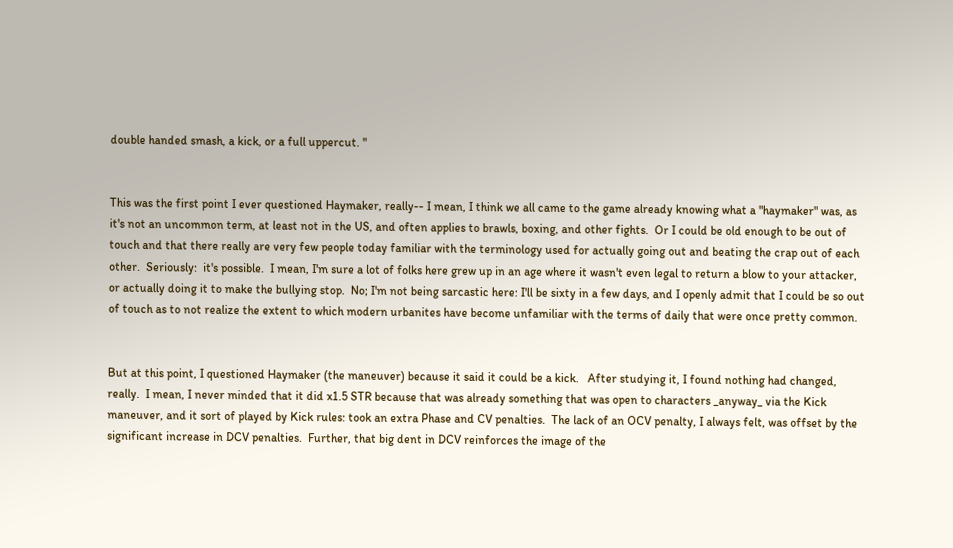double handed smash, a kick, or a full uppercut. "


This was the first point I ever questioned Haymaker, really-- I mean, I think we all came to the game already knowing what a "haymaker" was, as it's not an uncommon term, at least not in the US, and often applies to brawls, boxing, and other fights.  Or I could be old enough to be out of touch and that there really are very few people today familiar with the terminology used for actually going out and beating the crap out of each other.  Seriously:  it's possible.  I mean, I'm sure a lot of folks here grew up in an age where it wasn't even legal to return a blow to your attacker, or actually doing it to make the bullying stop.  No; I'm not being sarcastic here: I'll be sixty in a few days, and I openly admit that I could be so out of touch as to not realize the extent to which modern urbanites have become unfamiliar with the terms of daily that were once pretty common.


But at this point, I questioned Haymaker (the maneuver) because it said it could be a kick.   After studying it, I found nothing had changed, really.  I mean, I never minded that it did x1.5 STR because that was already something that was open to characters _anyway_ via the Kick maneuver, and it sort of played by Kick rules: took an extra Phase and CV penalties.  The lack of an OCV penalty, I always felt, was offset by the significant increase in DCV penalties.  Further, that big dent in DCV reinforces the image of the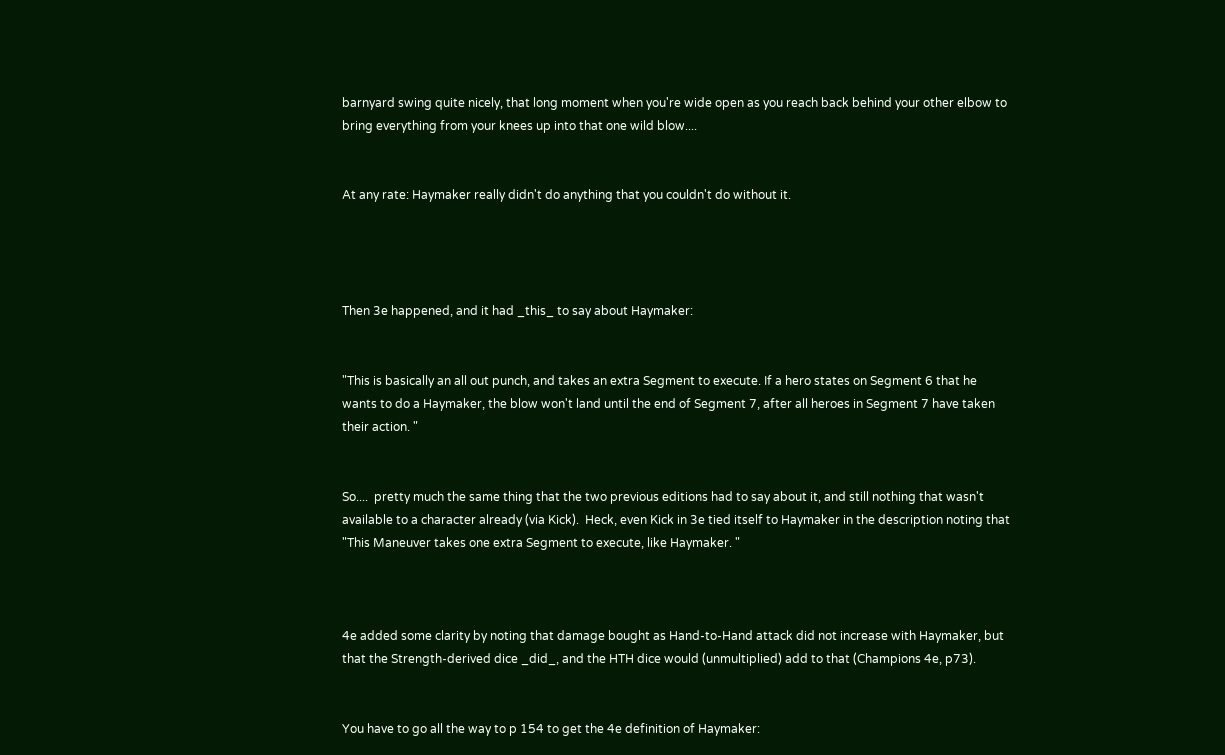barnyard swing quite nicely, that long moment when you're wide open as you reach back behind your other elbow to bring everything from your knees up into that one wild blow....


At any rate: Haymaker really didn't do anything that you couldn't do without it.




Then 3e happened, and it had _this_ to say about Haymaker:


"This is basically an all out punch, and takes an extra Segment to execute. If a hero states on Segment 6 that he wants to do a Haymaker, the blow won't land until the end of Segment 7, after all heroes in Segment 7 have taken their action. "


So....  pretty much the same thing that the two previous editions had to say about it, and still nothing that wasn't available to a character already (via Kick).  Heck, even Kick in 3e tied itself to Haymaker in the description noting that "This Maneuver takes one extra Segment to execute, like Haymaker. "



4e added some clarity by noting that damage bought as Hand-to-Hand attack did not increase with Haymaker, but that the Strength-derived dice _did_, and the HTH dice would (unmultiplied) add to that (Champions 4e, p73).


You have to go all the way to p 154 to get the 4e definition of Haymaker: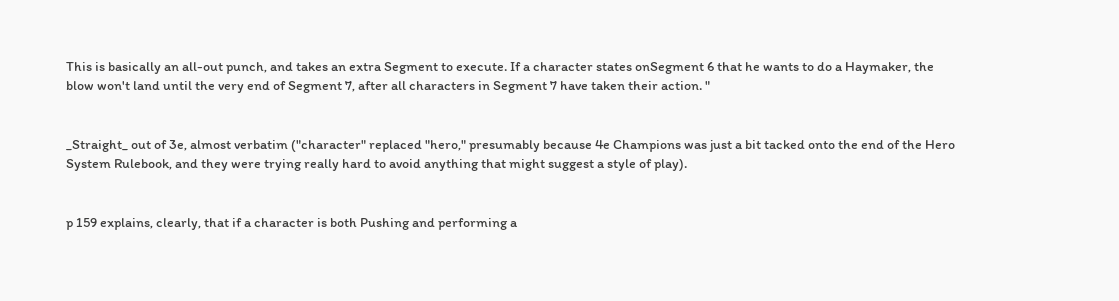This is basically an all-out punch, and takes an extra Segment to execute. If a character states onSegment 6 that he wants to do a Haymaker, the blow won't land until the very end of Segment 7, after all characters in Segment 7 have taken their action. "


_Straight_ out of 3e, almost verbatim ("character" replaced "hero," presumably because 4e Champions was just a bit tacked onto the end of the Hero System Rulebook, and they were trying really hard to avoid anything that might suggest a style of play).


p 159 explains, clearly, that if a character is both Pushing and performing a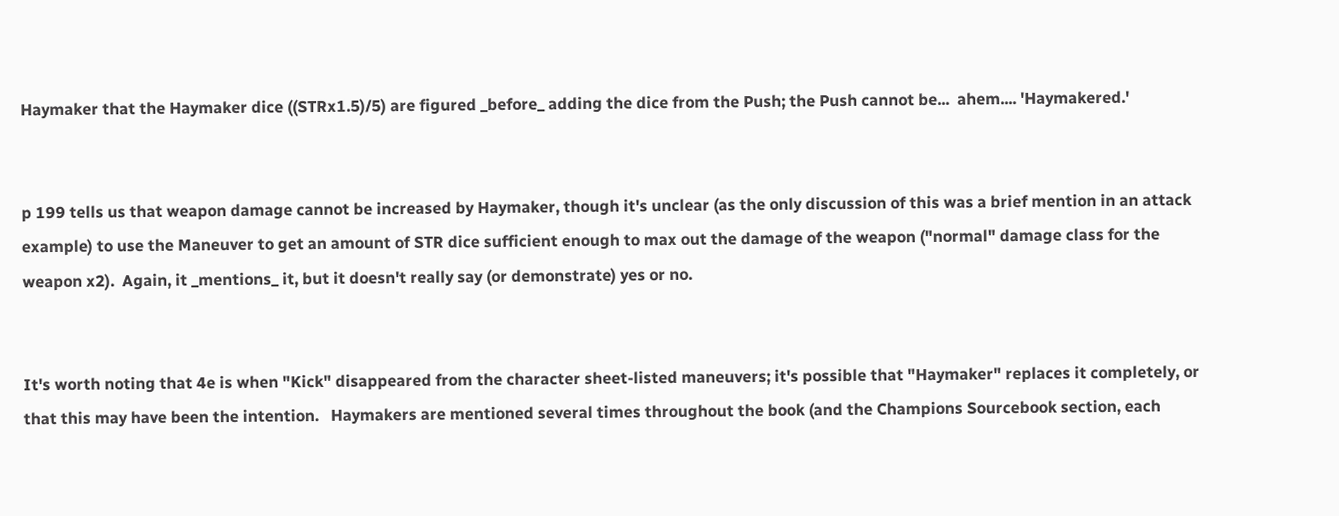Haymaker that the Haymaker dice ((STRx1.5)/5) are figured _before_ adding the dice from the Push; the Push cannot be...  ahem.... 'Haymakered.'


p 199 tells us that weapon damage cannot be increased by Haymaker, though it's unclear (as the only discussion of this was a brief mention in an attack example) to use the Maneuver to get an amount of STR dice sufficient enough to max out the damage of the weapon ("normal" damage class for the weapon x2).  Again, it _mentions_ it, but it doesn't really say (or demonstrate) yes or no.


It's worth noting that 4e is when "Kick" disappeared from the character sheet-listed maneuvers; it's possible that "Haymaker" replaces it completely, or that this may have been the intention.   Haymakers are mentioned several times throughout the book (and the Champions Sourcebook section, each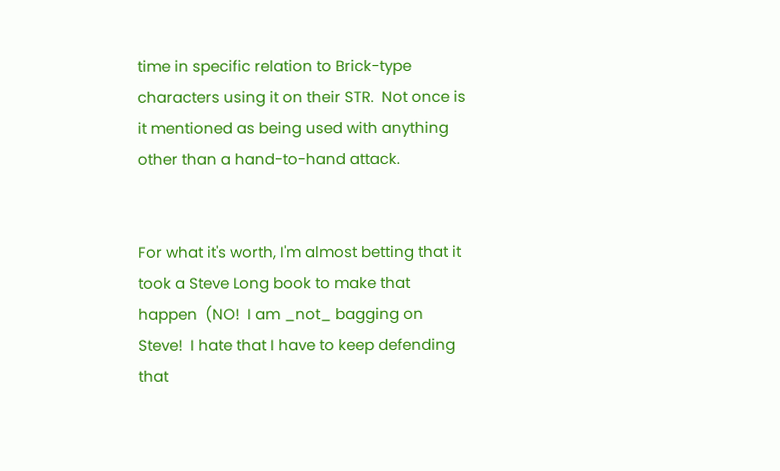time in specific relation to Brick-type characters using it on their STR.  Not once is it mentioned as being used with anything other than a hand-to-hand attack.


For what it's worth, I'm almost betting that it took a Steve Long book to make that happen  (NO!  I am _not_ bagging on Steve!  I hate that I have to keep defending that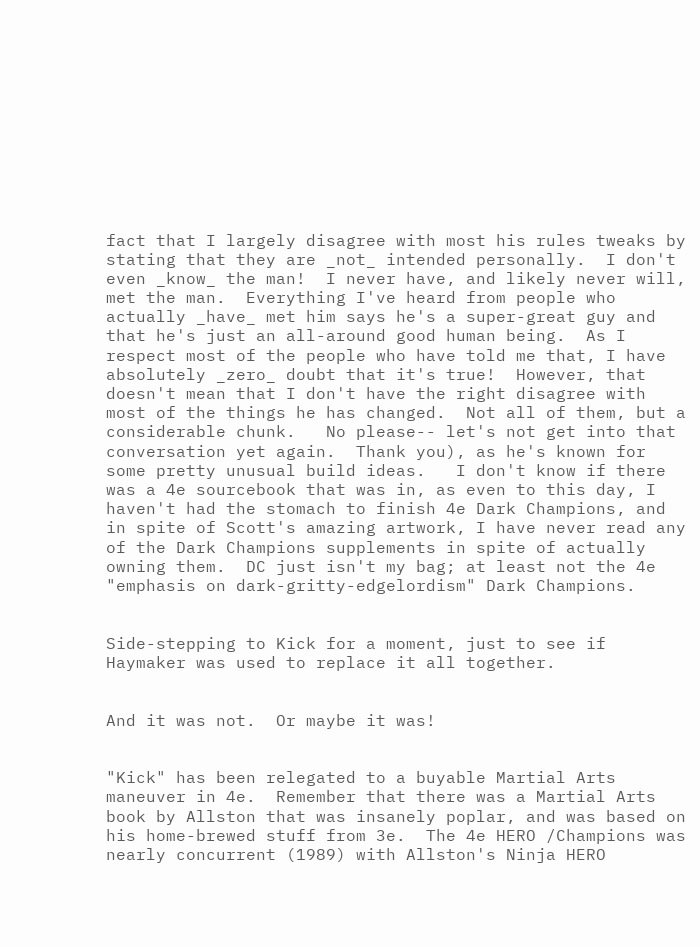fact that I largely disagree with most his rules tweaks by stating that they are _not_ intended personally.  I don't even _know_ the man!  I never have, and likely never will, met the man.  Everything I've heard from people who actually _have_ met him says he's a super-great guy and that he's just an all-around good human being.  As I respect most of the people who have told me that, I have absolutely _zero_ doubt that it's true!  However, that doesn't mean that I don't have the right disagree with most of the things he has changed.  Not all of them, but a considerable chunk.   No please-- let's not get into that conversation yet again.  Thank you), as he's known for some pretty unusual build ideas.   I don't know if there was a 4e sourcebook that was in, as even to this day, I haven't had the stomach to finish 4e Dark Champions, and in spite of Scott's amazing artwork, I have never read any of the Dark Champions supplements in spite of actually owning them.  DC just isn't my bag; at least not the 4e "emphasis on dark-gritty-edgelordism" Dark Champions.


Side-stepping to Kick for a moment, just to see if Haymaker was used to replace it all together.


And it was not.  Or maybe it was!


"Kick" has been relegated to a buyable Martial Arts maneuver in 4e.  Remember that there was a Martial Arts book by Allston that was insanely poplar, and was based on his home-brewed stuff from 3e.  The 4e HERO /Champions was nearly concurrent (1989) with Allston's Ninja HERO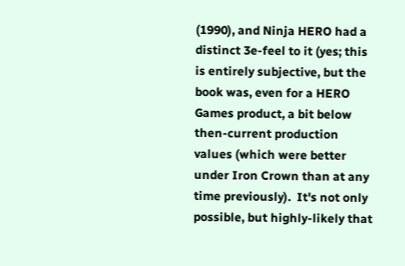(1990), and Ninja HERO had a distinct 3e-feel to it (yes; this is entirely subjective, but the book was, even for a HERO Games product, a bit below then-current production values (which were better under Iron Crown than at any time previously).  It's not only possible, but highly-likely that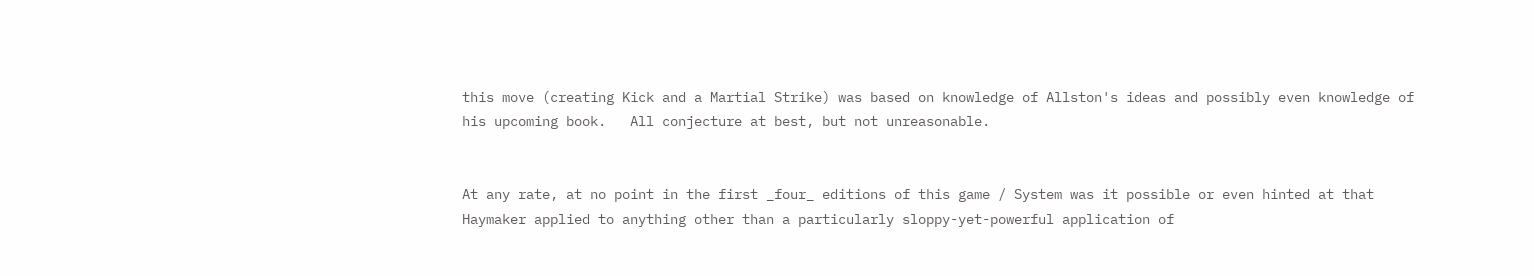this move (creating Kick and a Martial Strike) was based on knowledge of Allston's ideas and possibly even knowledge of his upcoming book.   All conjecture at best, but not unreasonable.


At any rate, at no point in the first _four_ editions of this game / System was it possible or even hinted at that Haymaker applied to anything other than a particularly sloppy-yet-powerful application of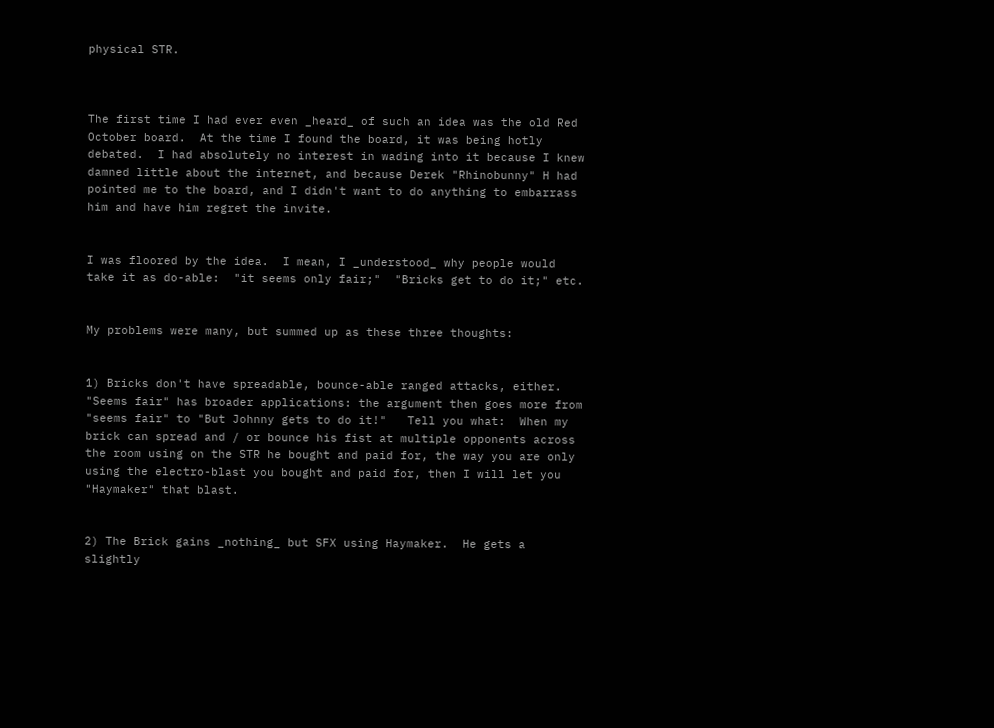physical STR.



The first time I had ever even _heard_ of such an idea was the old Red October board.  At the time I found the board, it was being hotly debated.  I had absolutely no interest in wading into it because I knew damned little about the internet, and because Derek "Rhinobunny" H had pointed me to the board, and I didn't want to do anything to embarrass him and have him regret the invite.


I was floored by the idea.  I mean, I _understood_ why people would take it as do-able:  "it seems only fair;"  "Bricks get to do it;" etc.


My problems were many, but summed up as these three thoughts:


1) Bricks don't have spreadable, bounce-able ranged attacks, either.  "Seems fair" has broader applications: the argument then goes more from "seems fair" to "But Johnny gets to do it!"   Tell you what:  When my brick can spread and / or bounce his fist at multiple opponents across the room using on the STR he bought and paid for, the way you are only using the electro-blast you bought and paid for, then I will let you "Haymaker" that blast.


2) The Brick gains _nothing_ but SFX using Haymaker.  He gets a slightly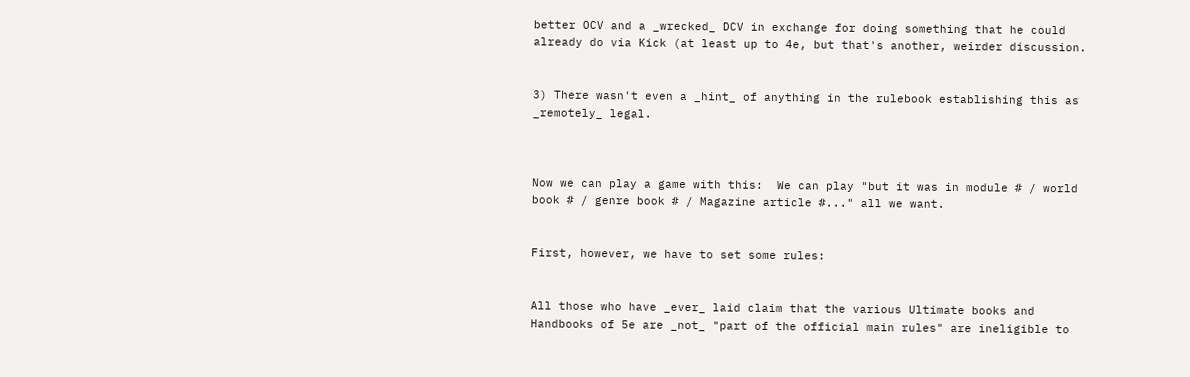better OCV and a _wrecked_ DCV in exchange for doing something that he could already do via Kick (at least up to 4e, but that's another, weirder discussion.


3) There wasn't even a _hint_ of anything in the rulebook establishing this as _remotely_ legal.



Now we can play a game with this:  We can play "but it was in module # / world book # / genre book # / Magazine article #..." all we want.


First, however, we have to set some rules:


All those who have _ever_ laid claim that the various Ultimate books and Handbooks of 5e are _not_ "part of the official main rules" are ineligible to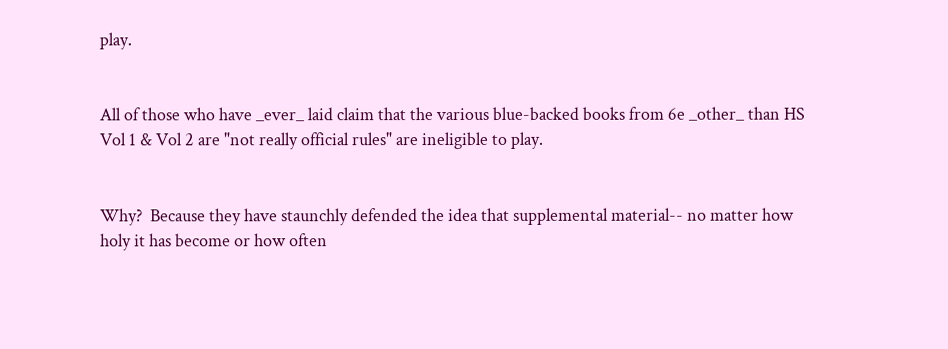play.


All of those who have _ever_ laid claim that the various blue-backed books from 6e _other_ than HS Vol 1 & Vol 2 are "not really official rules" are ineligible to play.


Why?  Because they have staunchly defended the idea that supplemental material-- no matter how holy it has become or how often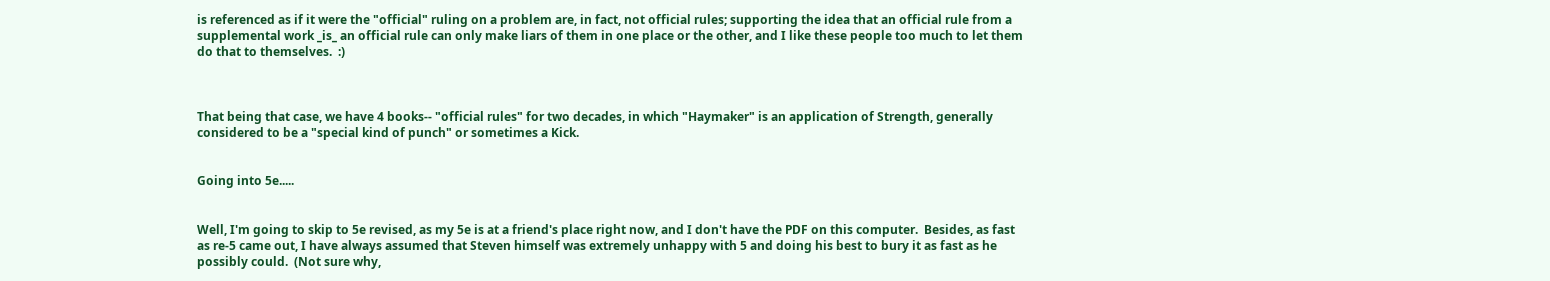is referenced as if it were the "official" ruling on a problem are, in fact, not official rules; supporting the idea that an official rule from a supplemental work _is_ an official rule can only make liars of them in one place or the other, and I like these people too much to let them do that to themselves.  :)



That being that case, we have 4 books-- "official rules" for two decades, in which "Haymaker" is an application of Strength, generally considered to be a "special kind of punch" or sometimes a Kick.


Going into 5e.....


Well, I'm going to skip to 5e revised, as my 5e is at a friend's place right now, and I don't have the PDF on this computer.  Besides, as fast as re-5 came out, I have always assumed that Steven himself was extremely unhappy with 5 and doing his best to bury it as fast as he possibly could.  (Not sure why,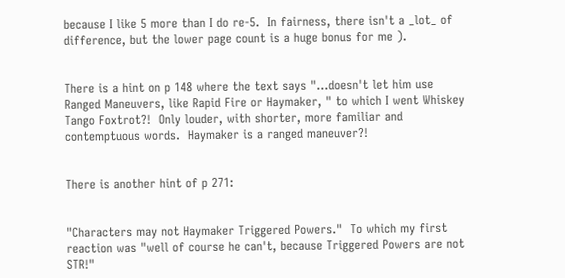because I like 5 more than I do re-5.  In fairness, there isn't a _lot_ of difference, but the lower page count is a huge bonus for me ).


There is a hint on p 148 where the text says "...doesn't let him use Ranged Maneuvers, like Rapid Fire or Haymaker, " to which I went Whiskey Tango Foxtrot?!  Only louder, with shorter, more familiar and contemptuous words.  Haymaker is a ranged maneuver?!


There is another hint of p 271:


"Characters may not Haymaker Triggered Powers."  To which my first reaction was "well of course he can't, because Triggered Powers are not STR!"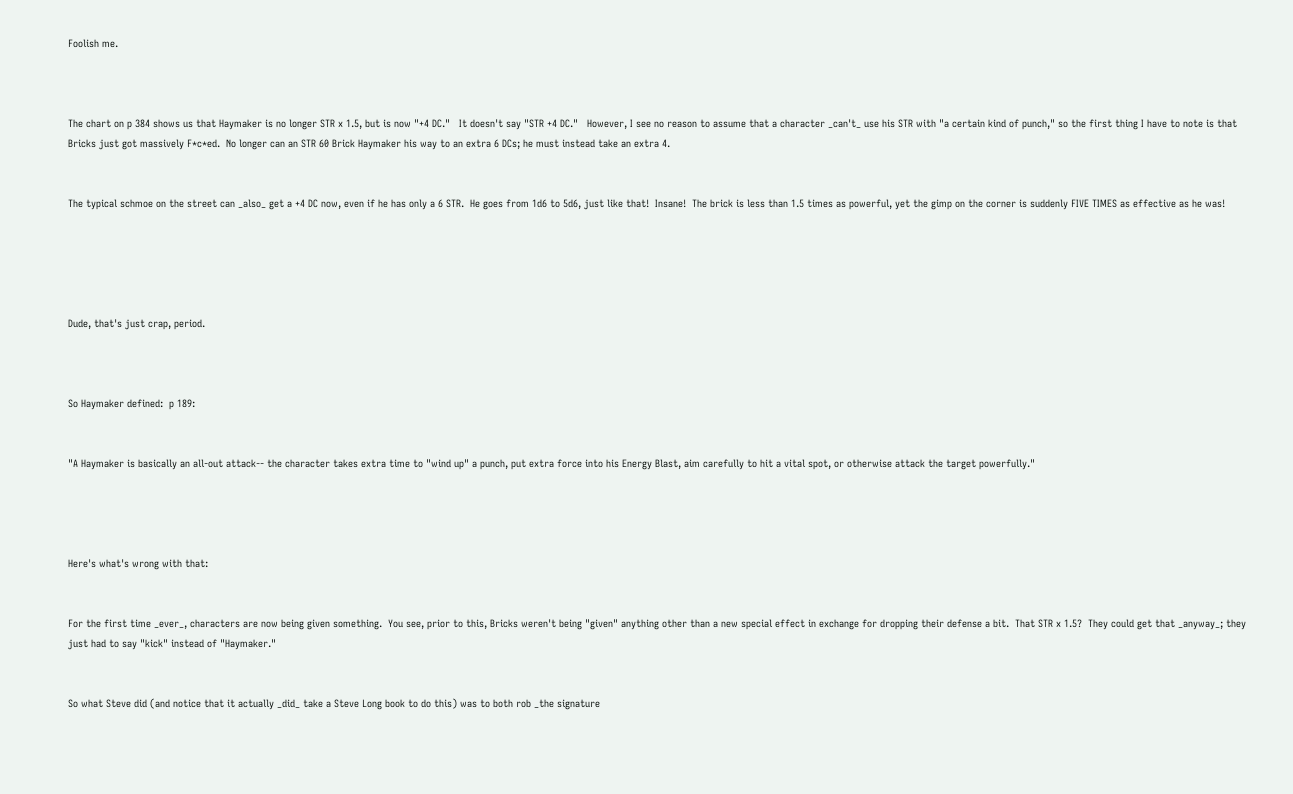Foolish me.



The chart on p 384 shows us that Haymaker is no longer STR x 1.5, but is now "+4 DC."   It doesn't say "STR +4 DC."   However, I see no reason to assume that a character _can't_ use his STR with "a certain kind of punch," so the first thing I have to note is that Bricks just got massively F*c*ed.  No longer can an STR 60 Brick Haymaker his way to an extra 6 DCs; he must instead take an extra 4.


The typical schmoe on the street can _also_ get a +4 DC now, even if he has only a 6 STR.  He goes from 1d6 to 5d6, just like that!  Insane!  The brick is less than 1.5 times as powerful, yet the gimp on the corner is suddenly FIVE TIMES as effective as he was!





Dude, that's just crap, period.



So Haymaker defined:  p 189:


"A Haymaker is basically an all-out attack-- the character takes extra time to "wind up" a punch, put extra force into his Energy Blast, aim carefully to hit a vital spot, or otherwise attack the target powerfully."




Here's what's wrong with that:


For the first time _ever_, characters are now being given something.  You see, prior to this, Bricks weren't being "given" anything other than a new special effect in exchange for dropping their defense a bit.  That STR x 1.5?  They could get that _anyway_; they just had to say "kick" instead of "Haymaker."


So what Steve did (and notice that it actually _did_ take a Steve Long book to do this) was to both rob _the signature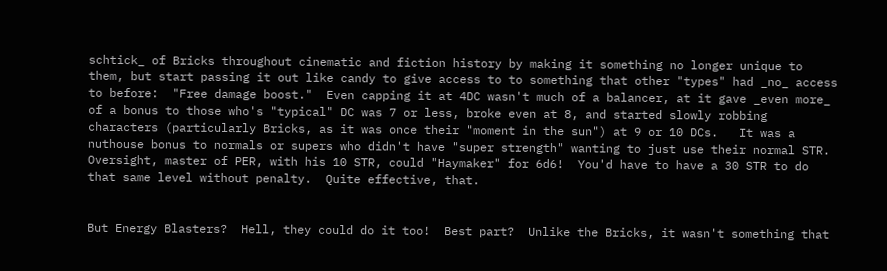schtick_ of Bricks throughout cinematic and fiction history by making it something no longer unique to them, but start passing it out like candy to give access to to something that other "types" had _no_ access to before:  "Free damage boost."  Even capping it at 4DC wasn't much of a balancer, at it gave _even more_ of a bonus to those who's "typical" DC was 7 or less, broke even at 8, and started slowly robbing characters (particularly Bricks, as it was once their "moment in the sun") at 9 or 10 DCs.   It was a nuthouse bonus to normals or supers who didn't have "super strength" wanting to just use their normal STR.  Oversight, master of PER, with his 10 STR, could "Haymaker" for 6d6!  You'd have to have a 30 STR to do that same level without penalty.  Quite effective, that.


But Energy Blasters?  Hell, they could do it too!  Best part?  Unlike the Bricks, it wasn't something that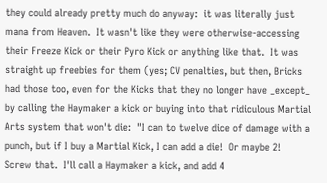they could already pretty much do anyway:  it was literally just mana from Heaven.  It wasn't like they were otherwise-accessing their Freeze Kick or their Pyro Kick or anything like that.  It was straight up freebies for them (yes; CV penalties, but then, Bricks had those too, even for the Kicks that they no longer have _except_ by calling the Haymaker a kick or buying into that ridiculous Martial Arts system that won't die:  "I can to twelve dice of damage with a punch, but if I buy a Martial Kick, I can add a die!  Or maybe 2!   Screw that.  I'll call a Haymaker a kick, and add 4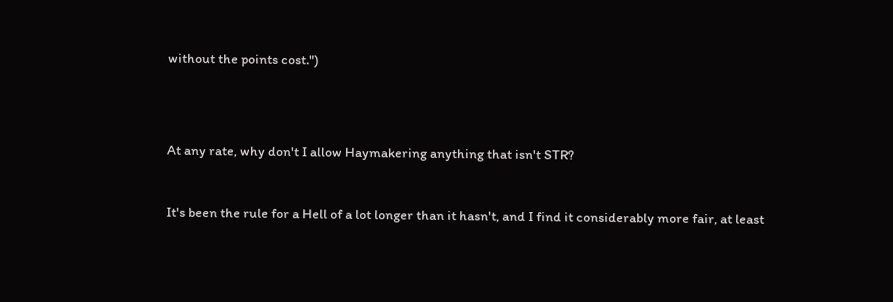without the points cost.")





At any rate, why don't I allow Haymakering anything that isn't STR?



It's been the rule for a Hell of a lot longer than it hasn't, and I find it considerably more fair, at least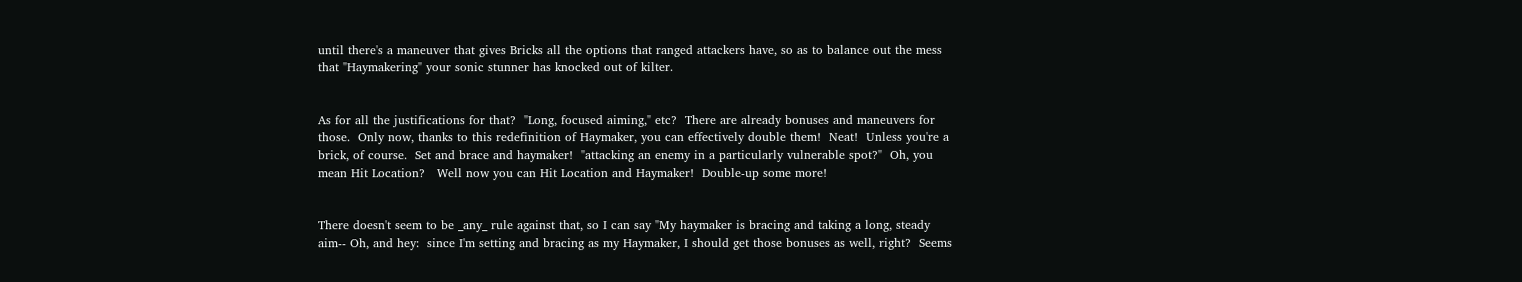until there's a maneuver that gives Bricks all the options that ranged attackers have, so as to balance out the mess that "Haymakering" your sonic stunner has knocked out of kilter.


As for all the justifications for that?  "Long, focused aiming," etc?  There are already bonuses and maneuvers for those.  Only now, thanks to this redefinition of Haymaker, you can effectively double them!  Neat!  Unless you're a brick, of course.  Set and brace and haymaker!  "attacking an enemy in a particularly vulnerable spot?"  Oh, you mean Hit Location?   Well now you can Hit Location and Haymaker!  Double-up some more!


There doesn't seem to be _any_ rule against that, so I can say "My haymaker is bracing and taking a long, steady aim-- Oh, and hey:  since I'm setting and bracing as my Haymaker, I should get those bonuses as well, right?  Seems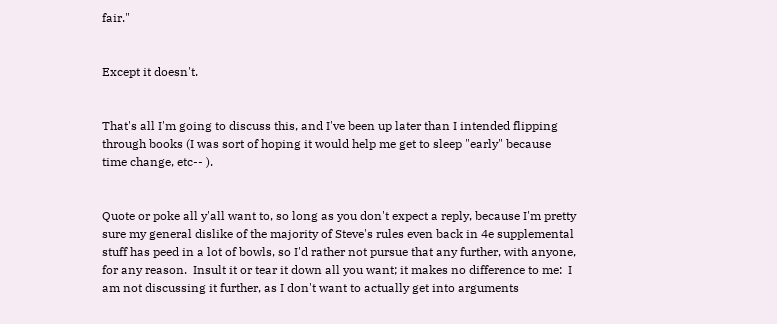fair."


Except it doesn't.


That's all I'm going to discuss this, and I've been up later than I intended flipping through books (I was sort of hoping it would help me get to sleep "early" because time change, etc-- ).


Quote or poke all y'all want to, so long as you don't expect a reply, because I'm pretty sure my general dislike of the majority of Steve's rules even back in 4e supplemental stuff has peed in a lot of bowls, so I'd rather not pursue that any further, with anyone, for any reason.  Insult it or tear it down all you want; it makes no difference to me:  I am not discussing it further, as I don't want to actually get into arguments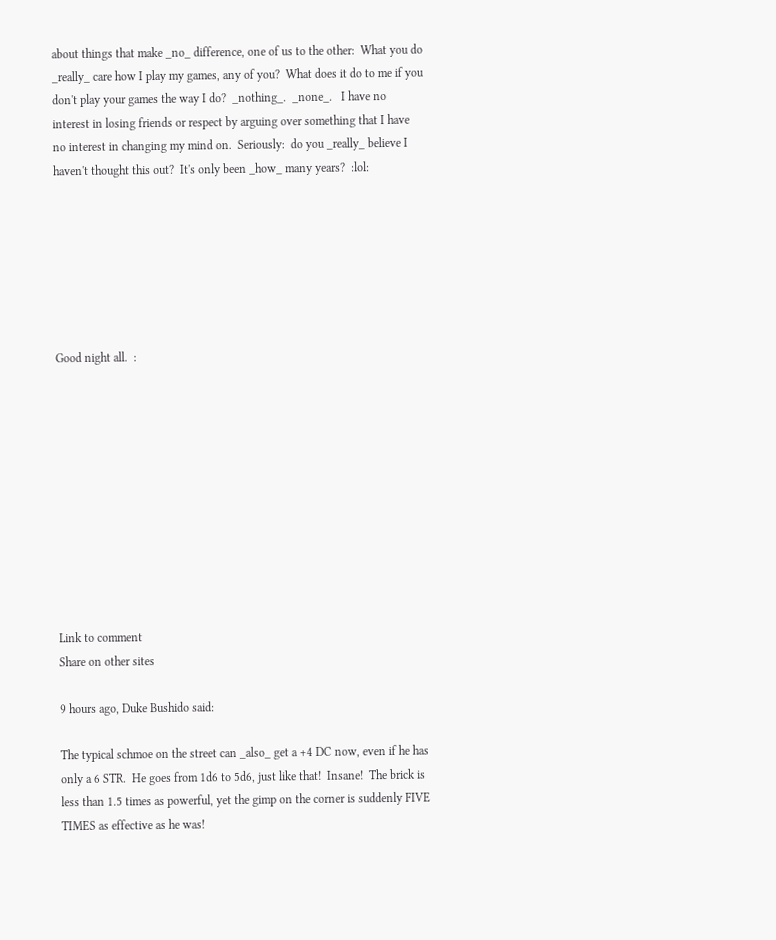about things that make _no_ difference, one of us to the other:  What you do _really_ care how I play my games, any of you?  What does it do to me if you don't play your games the way I do?  _nothing_.  _none_.   I have no interest in losing friends or respect by arguing over something that I have no interest in changing my mind on.  Seriously:  do you _really_ believe I haven't thought this out?  It's only been _how_ many years?  :lol:







Good night all.  :











Link to comment
Share on other sites

9 hours ago, Duke Bushido said:

The typical schmoe on the street can _also_ get a +4 DC now, even if he has only a 6 STR.  He goes from 1d6 to 5d6, just like that!  Insane!  The brick is less than 1.5 times as powerful, yet the gimp on the corner is suddenly FIVE TIMES as effective as he was!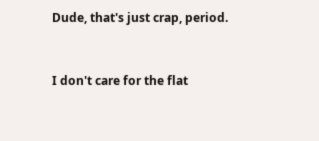Dude, that's just crap, period.


I don't care for the flat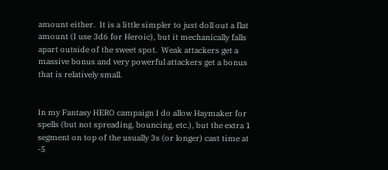amount either.  It is a little simpler to just doll out a flat amount (I use 3d6 for Heroic), but it mechanically falls apart outside of the sweet spot.  Weak attackers get a massive bonus and very powerful attackers get a bonus that is relatively small.


In my Fantasy HERO campaign I do allow Haymaker for spells (but not spreading, bouncing, etc.), but the extra 1 segment on top of the usually 3s (or longer) cast time at -5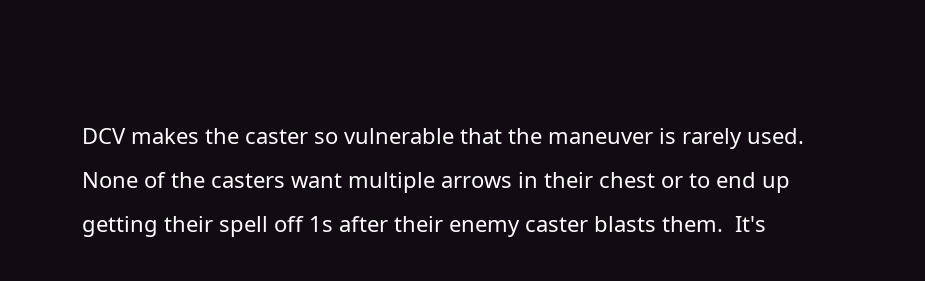DCV makes the caster so vulnerable that the maneuver is rarely used.  None of the casters want multiple arrows in their chest or to end up getting their spell off 1s after their enemy caster blasts them.  It's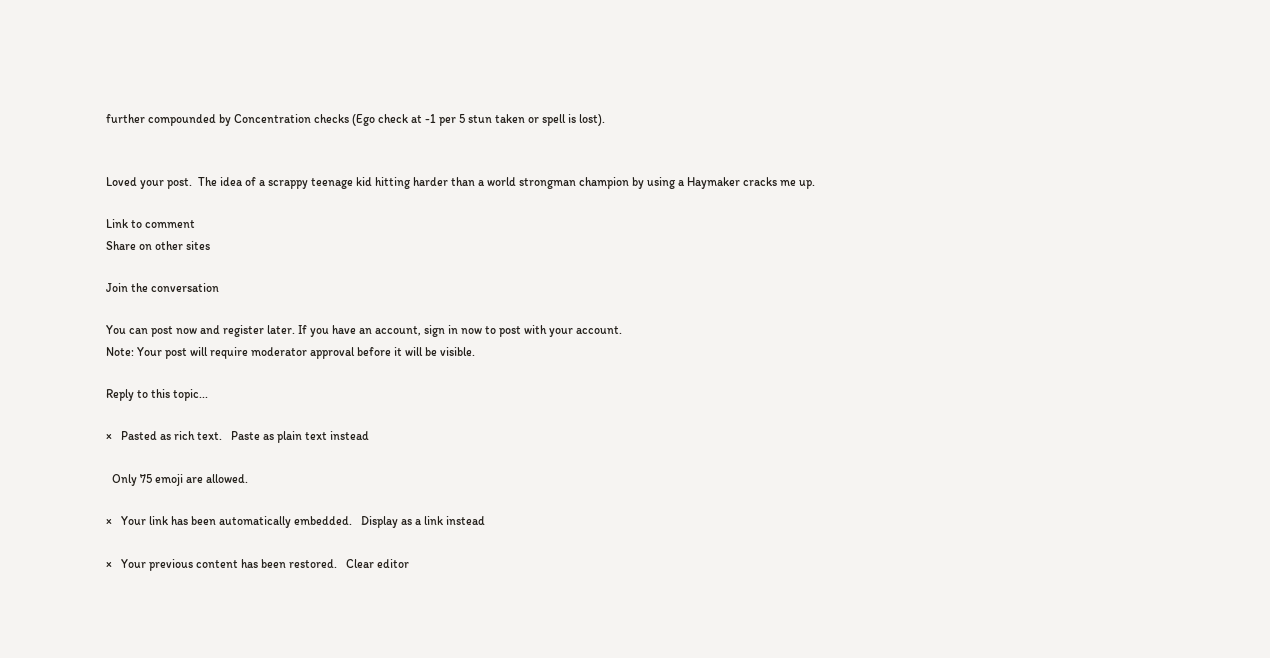further compounded by Concentration checks (Ego check at -1 per 5 stun taken or spell is lost).


Loved your post.  The idea of a scrappy teenage kid hitting harder than a world strongman champion by using a Haymaker cracks me up.

Link to comment
Share on other sites

Join the conversation

You can post now and register later. If you have an account, sign in now to post with your account.
Note: Your post will require moderator approval before it will be visible.

Reply to this topic...

×   Pasted as rich text.   Paste as plain text instead

  Only 75 emoji are allowed.

×   Your link has been automatically embedded.   Display as a link instead

×   Your previous content has been restored.   Clear editor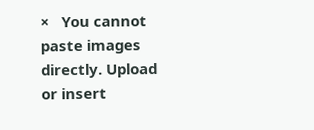×   You cannot paste images directly. Upload or insert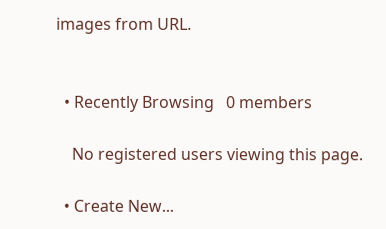images from URL.


  • Recently Browsing   0 members

    No registered users viewing this page.

  • Create New...